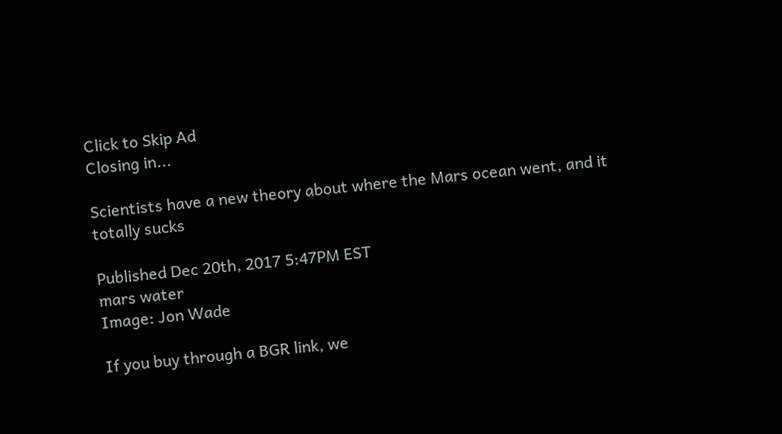Click to Skip Ad
Closing in...

Scientists have a new theory about where the Mars ocean went, and it totally sucks

Published Dec 20th, 2017 5:47PM EST
mars water
Image: Jon Wade

If you buy through a BGR link, we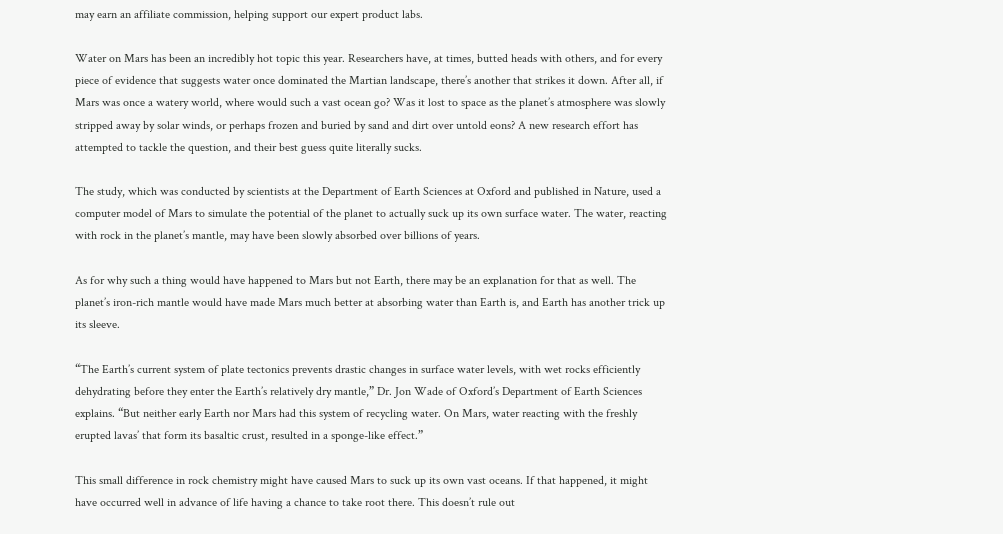may earn an affiliate commission, helping support our expert product labs.

Water on Mars has been an incredibly hot topic this year. Researchers have, at times, butted heads with others, and for every piece of evidence that suggests water once dominated the Martian landscape, there’s another that strikes it down. After all, if Mars was once a watery world, where would such a vast ocean go? Was it lost to space as the planet’s atmosphere was slowly stripped away by solar winds, or perhaps frozen and buried by sand and dirt over untold eons? A new research effort has attempted to tackle the question, and their best guess quite literally sucks.

The study, which was conducted by scientists at the Department of Earth Sciences at Oxford and published in Nature, used a computer model of Mars to simulate the potential of the planet to actually suck up its own surface water. The water, reacting with rock in the planet’s mantle, may have been slowly absorbed over billions of years.

As for why such a thing would have happened to Mars but not Earth, there may be an explanation for that as well. The planet’s iron-rich mantle would have made Mars much better at absorbing water than Earth is, and Earth has another trick up its sleeve.

“The Earth’s current system of plate tectonics prevents drastic changes in surface water levels, with wet rocks efficiently dehydrating before they enter the Earth’s relatively dry mantle,” Dr. Jon Wade of Oxford’s Department of Earth Sciences explains. “But neither early Earth nor Mars had this system of recycling water. On Mars, water reacting with the freshly erupted lavas’ that form its basaltic crust, resulted in a sponge-like effect.”

This small difference in rock chemistry might have caused Mars to suck up its own vast oceans. If that happened, it might have occurred well in advance of life having a chance to take root there. This doesn’t rule out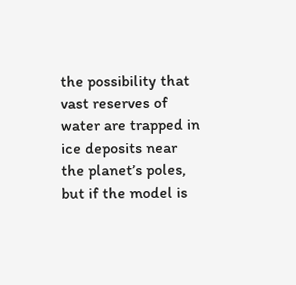the possibility that vast reserves of water are trapped in ice deposits near the planet’s poles, but if the model is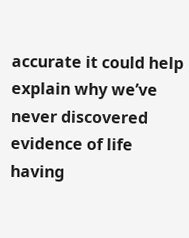accurate it could help explain why we’ve never discovered evidence of life having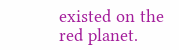existed on the red planet.